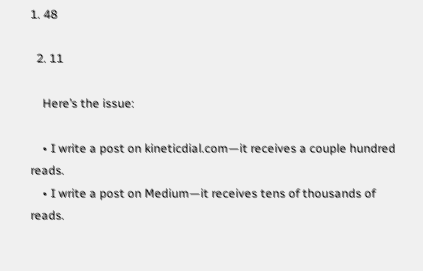1. 48

  2. 11

    Here’s the issue:

    • I write a post on kineticdial.com—it receives a couple hundred reads.
    • I write a post on Medium—it receives tens of thousands of reads.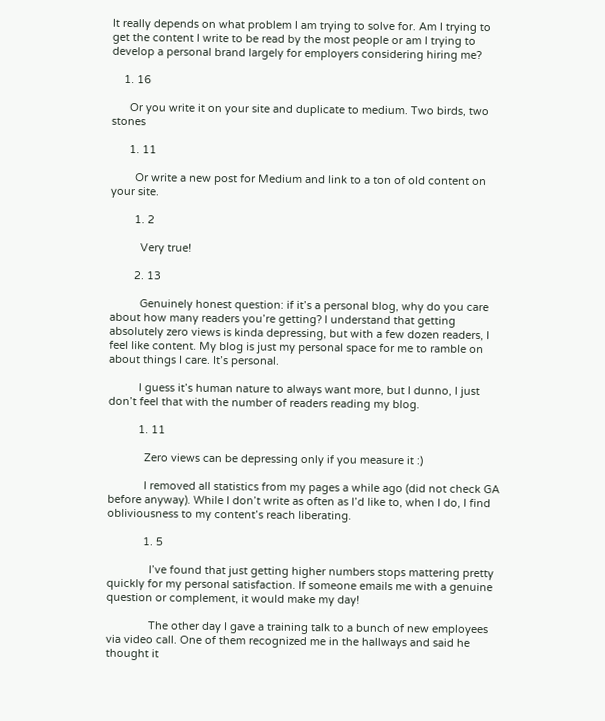It really depends on what problem I am trying to solve for. Am I trying to get the content I write to be read by the most people or am I trying to develop a personal brand largely for employers considering hiring me?

    1. 16

      Or you write it on your site and duplicate to medium. Two birds, two stones

      1. 11

        Or write a new post for Medium and link to a ton of old content on your site.

        1. 2

          Very true!

        2. 13

          Genuinely honest question: if it’s a personal blog, why do you care about how many readers you’re getting? I understand that getting absolutely zero views is kinda depressing, but with a few dozen readers, I feel like content. My blog is just my personal space for me to ramble on about things I care. It’s personal.

          I guess it’s human nature to always want more, but I dunno, I just don’t feel that with the number of readers reading my blog.

          1. 11

            Zero views can be depressing only if you measure it :)

            I removed all statistics from my pages a while ago (did not check GA before anyway). While I don’t write as often as I’d like to, when I do, I find obliviousness to my content’s reach liberating.

            1. 5

              I’ve found that just getting higher numbers stops mattering pretty quickly for my personal satisfaction. If someone emails me with a genuine question or complement, it would make my day!

              The other day I gave a training talk to a bunch of new employees via video call. One of them recognized me in the hallways and said he thought it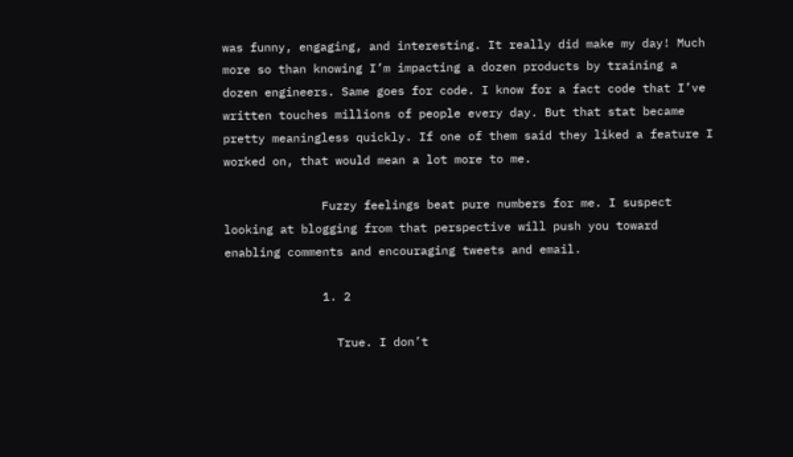was funny, engaging, and interesting. It really did make my day! Much more so than knowing I’m impacting a dozen products by training a dozen engineers. Same goes for code. I know for a fact code that I’ve written touches millions of people every day. But that stat became pretty meaningless quickly. If one of them said they liked a feature I worked on, that would mean a lot more to me.

              Fuzzy feelings beat pure numbers for me. I suspect looking at blogging from that perspective will push you toward enabling comments and encouraging tweets and email.

              1. 2

                True. I don’t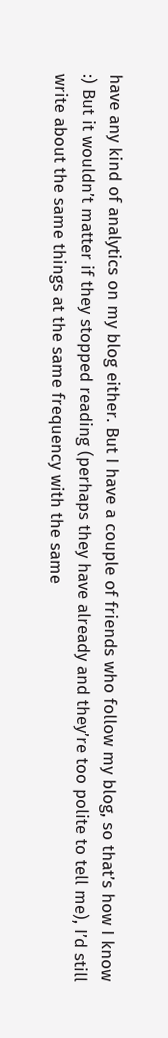have any kind of analytics on my blog either. But I have a couple of friends who follow my blog, so that’s how I know :) But it wouldn’t matter if they stopped reading (perhaps they have already and they’re too polite to tell me), I’d still write about the same things at the same frequency with the same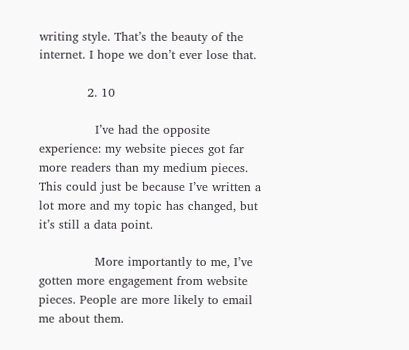writing style. That’s the beauty of the internet. I hope we don’t ever lose that.

            2. 10

              I’ve had the opposite experience: my website pieces got far more readers than my medium pieces. This could just be because I’ve written a lot more and my topic has changed, but it’s still a data point.

              More importantly to me, I’ve gotten more engagement from website pieces. People are more likely to email me about them.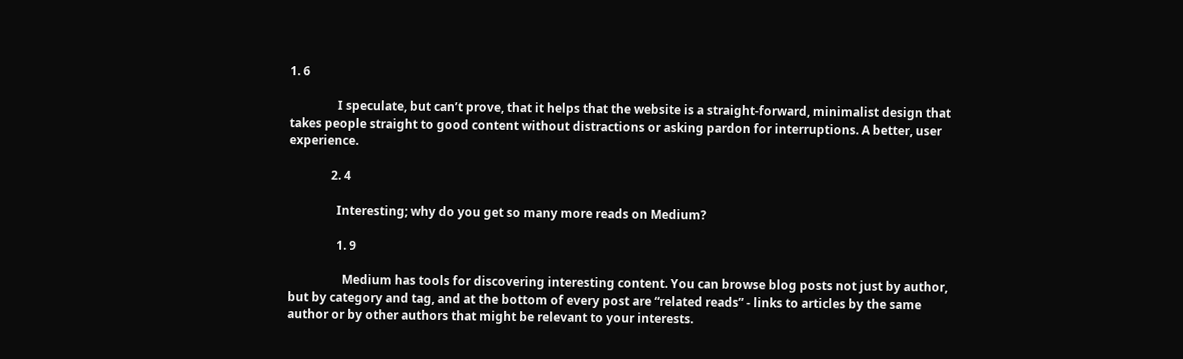1. 6

                I speculate, but can’t prove, that it helps that the website is a straight-forward, minimalist design that takes people straight to good content without distractions or asking pardon for interruptions. A better, user experience.

              2. 4

                Interesting; why do you get so many more reads on Medium?

                1. 9

                  Medium has tools for discovering interesting content. You can browse blog posts not just by author, but by category and tag, and at the bottom of every post are “related reads” - links to articles by the same author or by other authors that might be relevant to your interests.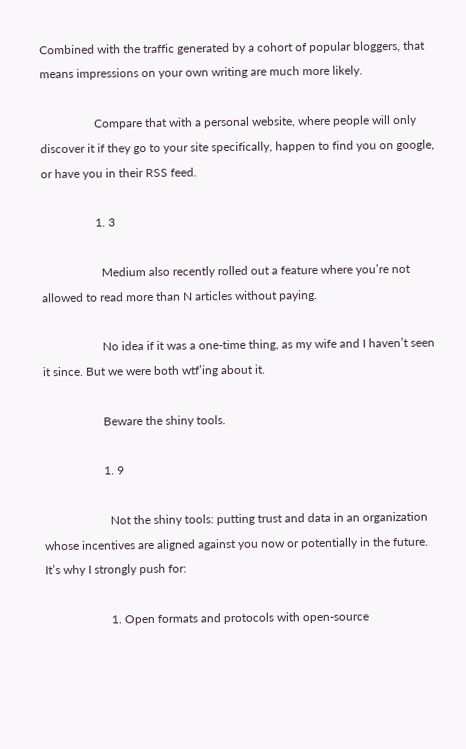Combined with the traffic generated by a cohort of popular bloggers, that means impressions on your own writing are much more likely.

                  Compare that with a personal website, where people will only discover it if they go to your site specifically, happen to find you on google, or have you in their RSS feed.

                  1. 3

                    Medium also recently rolled out a feature where you’re not allowed to read more than N articles without paying.

                    No idea if it was a one-time thing, as my wife and I haven’t seen it since. But we were both wtf’ing about it.

                    Beware the shiny tools.

                    1. 9

                      Not the shiny tools: putting trust and data in an organization whose incentives are aligned against you now or potentially in the future. It’s why I strongly push for:

                      1. Open formats and protocols with open-source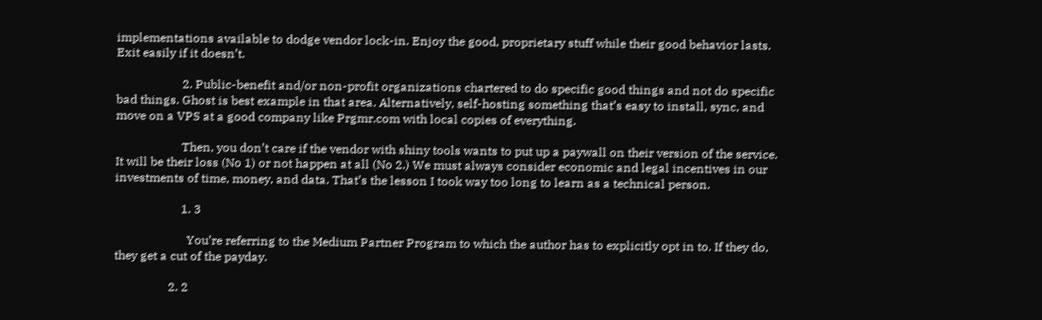implementations available to dodge vendor lock-in. Enjoy the good, proprietary stuff while their good behavior lasts. Exit easily if it doesn’t.

                      2. Public-benefit and/or non-profit organizations chartered to do specific good things and not do specific bad things. Ghost is best example in that area. Alternatively, self-hosting something that’s easy to install, sync, and move on a VPS at a good company like Prgmr.com with local copies of everything.

                      Then, you don’t care if the vendor with shiny tools wants to put up a paywall on their version of the service. It will be their loss (No 1) or not happen at all (No 2.) We must always consider economic and legal incentives in our investments of time, money, and data. That’s the lesson I took way too long to learn as a technical person.

                      1. 3

                        You’re referring to the Medium Partner Program to which the author has to explicitly opt in to. If they do, they get a cut of the payday.

                  2. 2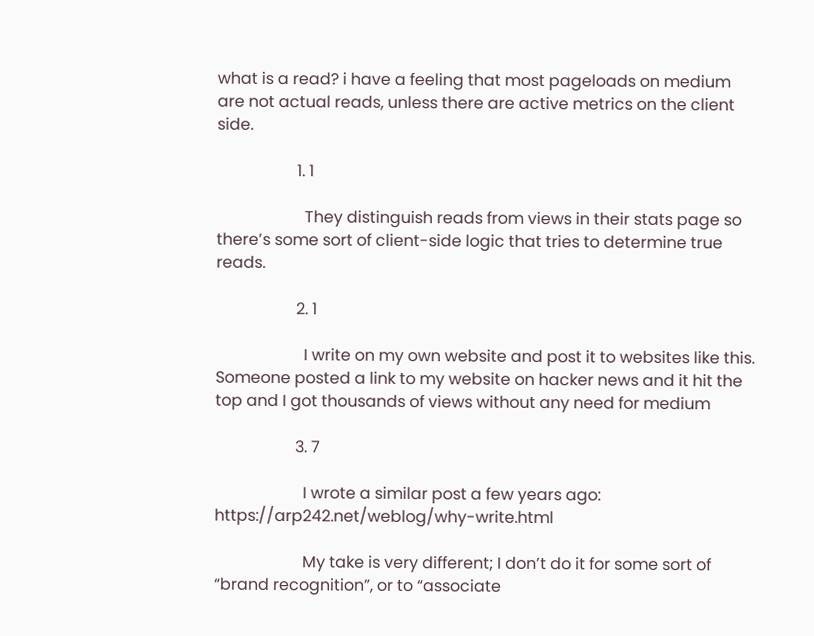what is a read? i have a feeling that most pageloads on medium are not actual reads, unless there are active metrics on the client side.

                    1. 1

                      They distinguish reads from views in their stats page so there’s some sort of client-side logic that tries to determine true reads.

                    2. 1

                      I write on my own website and post it to websites like this. Someone posted a link to my website on hacker news and it hit the top and I got thousands of views without any need for medium

                    3. 7

                      I wrote a similar post a few years ago: https://arp242.net/weblog/why-write.html

                      My take is very different; I don’t do it for some sort of “brand recognition”, or to “associate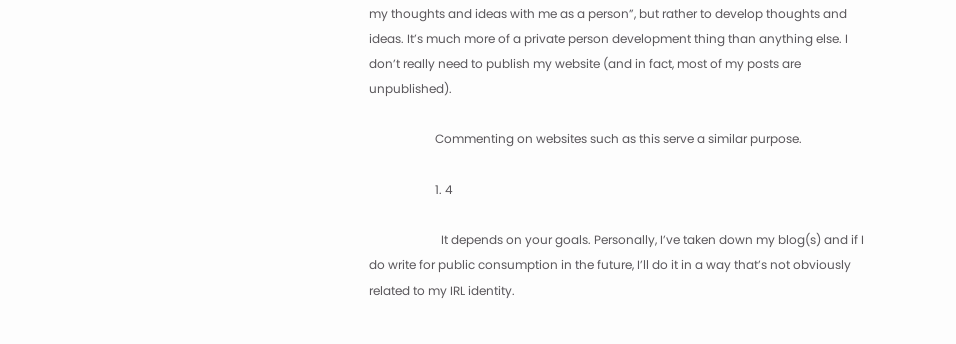my thoughts and ideas with me as a person”, but rather to develop thoughts and ideas. It’s much more of a private person development thing than anything else. I don’t really need to publish my website (and in fact, most of my posts are unpublished).

                      Commenting on websites such as this serve a similar purpose.

                      1. 4

                        It depends on your goals. Personally, I’ve taken down my blog(s) and if I do write for public consumption in the future, I’ll do it in a way that’s not obviously related to my IRL identity.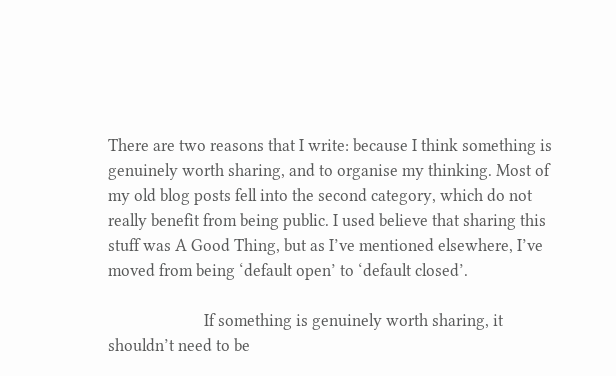There are two reasons that I write: because I think something is genuinely worth sharing, and to organise my thinking. Most of my old blog posts fell into the second category, which do not really benefit from being public. I used believe that sharing this stuff was A Good Thing, but as I’ve mentioned elsewhere, I’ve moved from being ‘default open’ to ‘default closed’.

                        If something is genuinely worth sharing, it shouldn’t need to be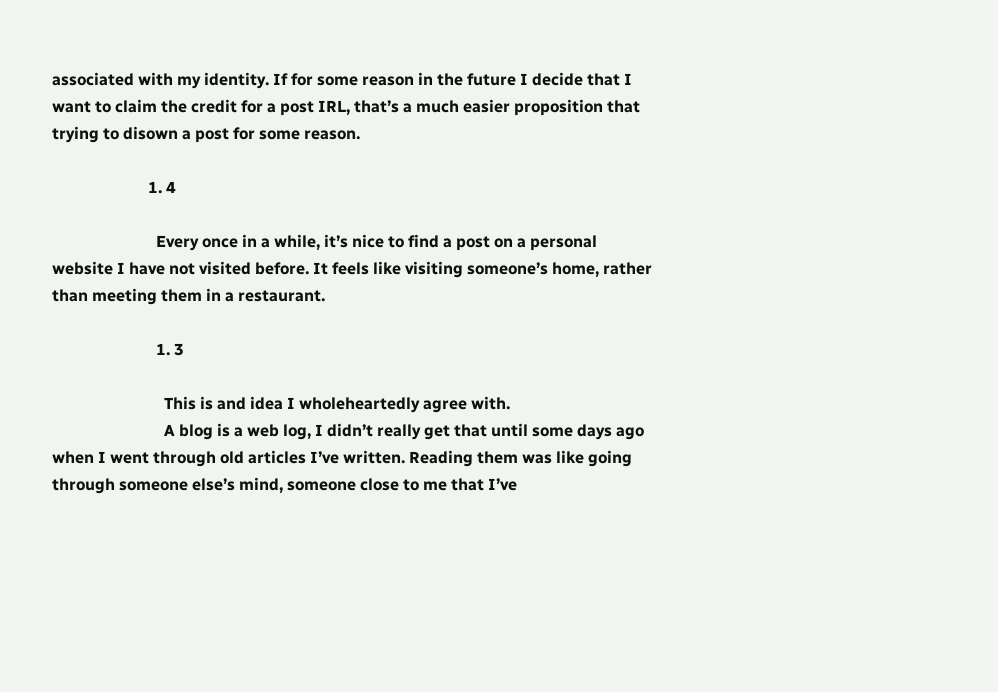associated with my identity. If for some reason in the future I decide that I want to claim the credit for a post IRL, that’s a much easier proposition that trying to disown a post for some reason.

                        1. 4

                          Every once in a while, it’s nice to find a post on a personal website I have not visited before. It feels like visiting someone’s home, rather than meeting them in a restaurant.

                          1. 3

                            This is and idea I wholeheartedly agree with.
                            A blog is a web log, I didn’t really get that until some days ago when I went through old articles I’ve written. Reading them was like going through someone else’s mind, someone close to me that I’ve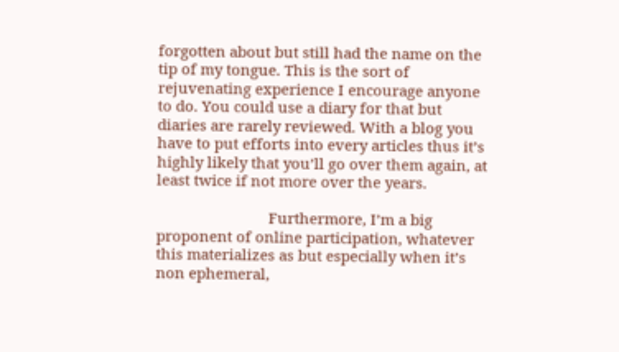forgotten about but still had the name on the tip of my tongue. This is the sort of rejuvenating experience I encourage anyone to do. You could use a diary for that but diaries are rarely reviewed. With a blog you have to put efforts into every articles thus it’s highly likely that you’ll go over them again, at least twice if not more over the years.

                            Furthermore, I’m a big proponent of online participation, whatever this materializes as but especially when it’s non ephemeral,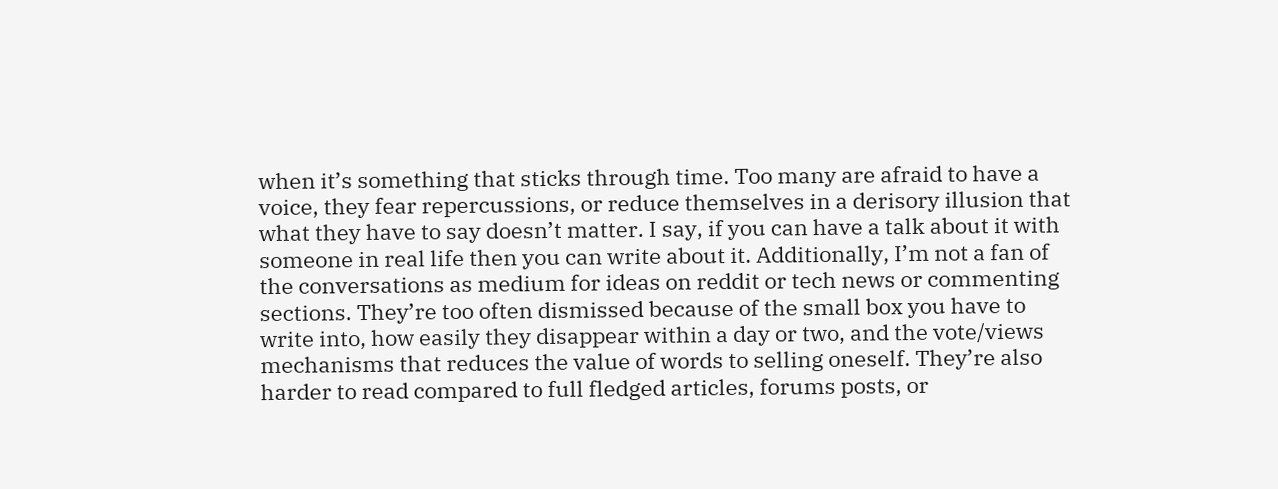when it’s something that sticks through time. Too many are afraid to have a voice, they fear repercussions, or reduce themselves in a derisory illusion that what they have to say doesn’t matter. I say, if you can have a talk about it with someone in real life then you can write about it. Additionally, I’m not a fan of the conversations as medium for ideas on reddit or tech news or commenting sections. They’re too often dismissed because of the small box you have to write into, how easily they disappear within a day or two, and the vote/views mechanisms that reduces the value of words to selling oneself. They’re also harder to read compared to full fledged articles, forums posts, or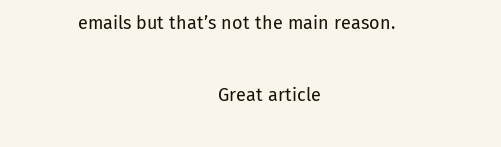emails but that’s not the main reason.

                            Great article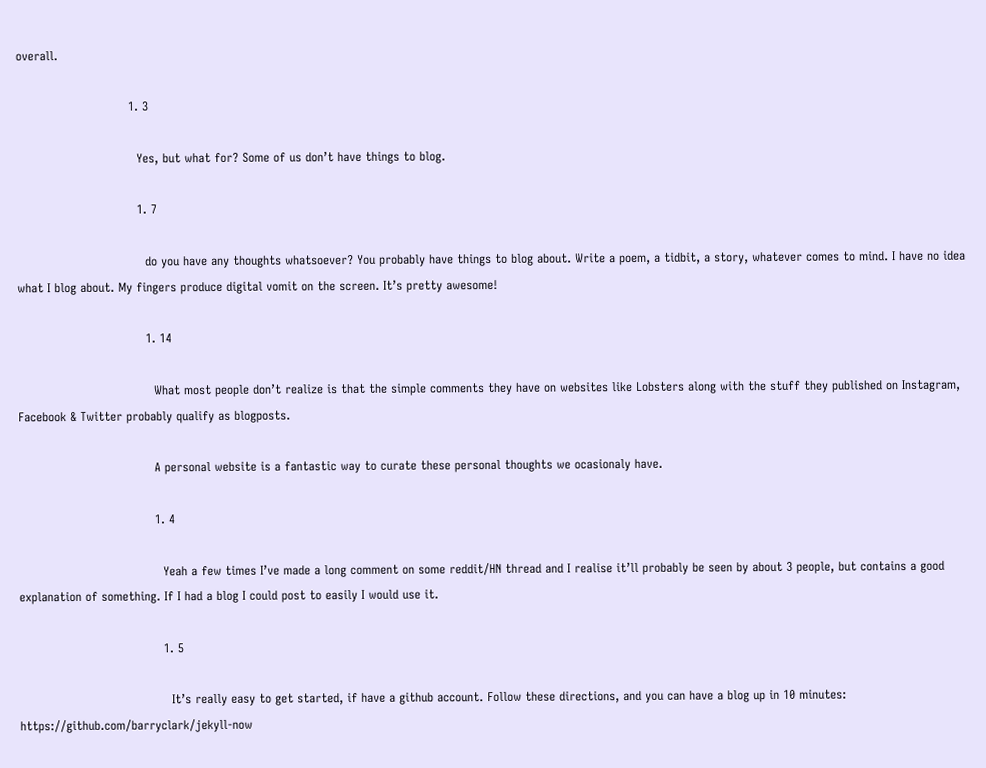overall.

                            1. 3

                              Yes, but what for? Some of us don’t have things to blog.

                              1. 7

                                do you have any thoughts whatsoever? You probably have things to blog about. Write a poem, a tidbit, a story, whatever comes to mind. I have no idea what I blog about. My fingers produce digital vomit on the screen. It’s pretty awesome!

                                1. 14

                                  What most people don’t realize is that the simple comments they have on websites like Lobsters along with the stuff they published on Instagram, Facebook & Twitter probably qualify as blogposts.

                                  A personal website is a fantastic way to curate these personal thoughts we ocasionaly have.

                                  1. 4

                                    Yeah a few times I’ve made a long comment on some reddit/HN thread and I realise it’ll probably be seen by about 3 people, but contains a good explanation of something. If I had a blog I could post to easily I would use it.

                                    1. 5

                                      It’s really easy to get started, if have a github account. Follow these directions, and you can have a blog up in 10 minutes: https://github.com/barryclark/jekyll-now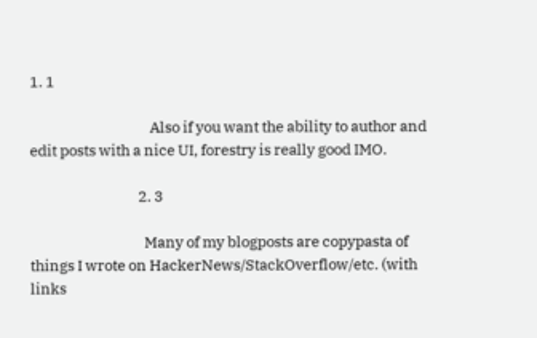1. 1

                                        Also if you want the ability to author and edit posts with a nice UI, forestry is really good IMO.

                                    2. 3

                                      Many of my blogposts are copypasta of things I wrote on HackerNews/StackOverflow/etc. (with links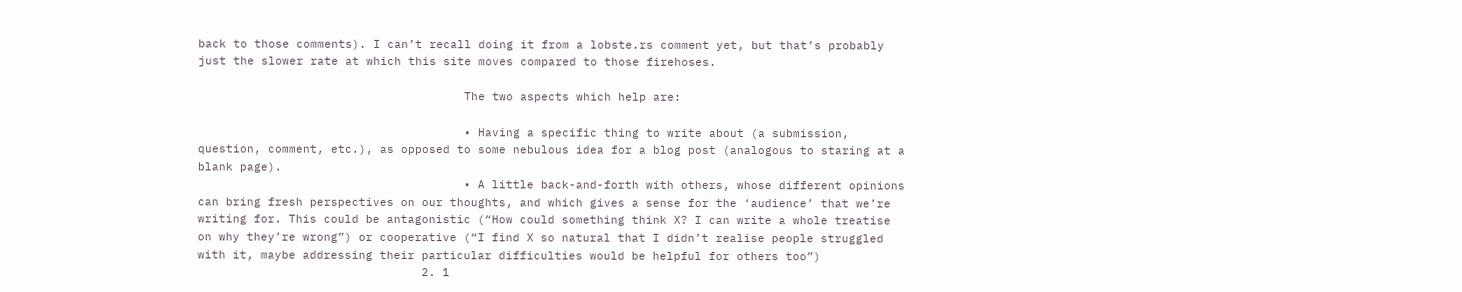back to those comments). I can’t recall doing it from a lobste.rs comment yet, but that’s probably just the slower rate at which this site moves compared to those firehoses.

                                      The two aspects which help are:

                                      • Having a specific thing to write about (a submission, question, comment, etc.), as opposed to some nebulous idea for a blog post (analogous to staring at a blank page).
                                      • A little back-and-forth with others, whose different opinions can bring fresh perspectives on our thoughts, and which gives a sense for the ‘audience’ that we’re writing for. This could be antagonistic (“How could something think X? I can write a whole treatise on why they’re wrong”) or cooperative (“I find X so natural that I didn’t realise people struggled with it, maybe addressing their particular difficulties would be helpful for others too”)
                                2. 1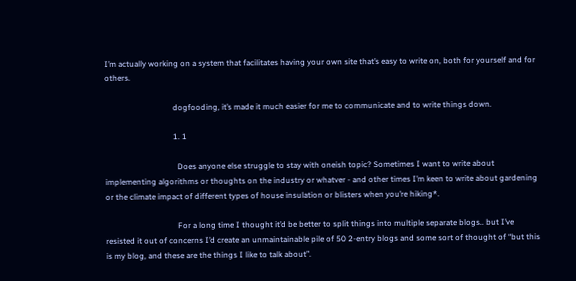I’m actually working on a system that facilitates having your own site that’s easy to write on, both for yourself and for others.

                                  dogfooding, it’s made it much easier for me to communicate and to write things down.

                                  1. 1

                                    Does anyone else struggle to stay with oneish topic? Sometimes I want to write about implementing algorithms or thoughts on the industry or whatver - and other times I’m keen to write about gardening or the climate impact of different types of house insulation or blisters when you’re hiking*.

                                    For a long time I thought it’d be better to split things into multiple separate blogs.. but I’ve resisted it out of concerns I’d create an unmaintainable pile of 50 2-entry blogs and some sort of thought of “but this is my blog, and these are the things I like to talk about”.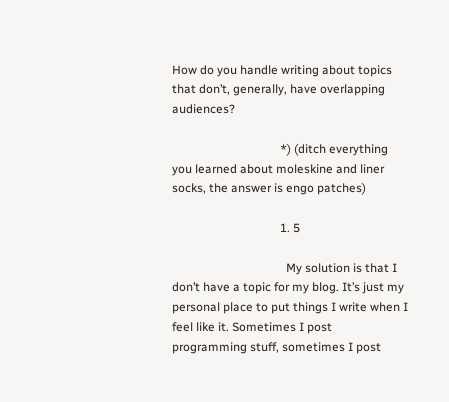How do you handle writing about topics that don’t, generally, have overlapping audiences?

                                    *) (ditch everything you learned about moleskine and liner socks, the answer is engo patches)

                                    1. 5

                                      My solution is that I don’t have a topic for my blog. It’s just my personal place to put things I write when I feel like it. Sometimes I post programming stuff, sometimes I post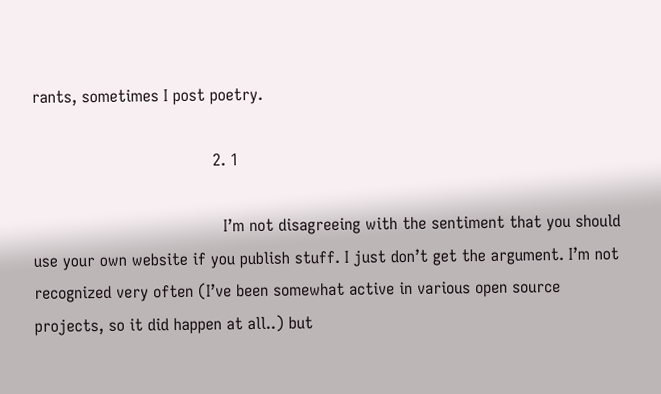rants, sometimes I post poetry.

                                    2. 1

                                      I’m not disagreeing with the sentiment that you should use your own website if you publish stuff. I just don’t get the argument. I’m not recognized very often (I’ve been somewhat active in various open source projects, so it did happen at all..) but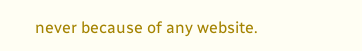never because of any website.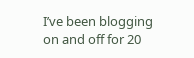I’ve been blogging on and off for 20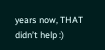years now, THAT didn’t help :)